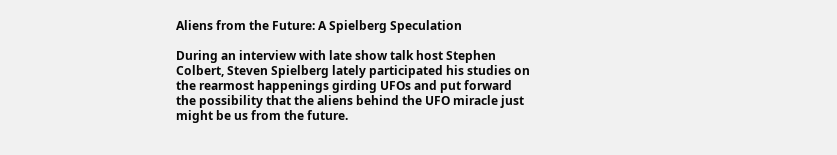Aliens from the Future: A Spielberg Speculation

During an interview with late show talk host Stephen Colbert, Steven Spielberg lately participated his studies on the rearmost happenings girding UFOs and put forward the possibility that the aliens behind the UFO miracle just might be us from the future.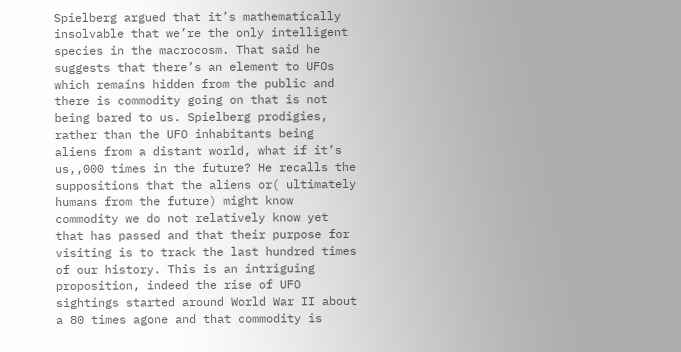Spielberg argued that it’s mathematically insolvable that we’re the only intelligent species in the macrocosm. That said he suggests that there’s an element to UFOs which remains hidden from the public and there is commodity going on that is not being bared to us. Spielberg prodigies, rather than the UFO inhabitants being aliens from a distant world, what if it’s us,,000 times in the future? He recalls the suppositions that the aliens or( ultimately humans from the future) might know commodity we do not relatively know yet that has passed and that their purpose for visiting is to track the last hundred times of our history. This is an intriguing proposition, indeed the rise of UFO sightings started around World War II about a 80 times agone and that commodity is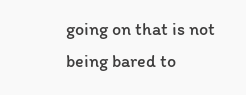going on that is not being bared to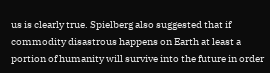us is clearly true. Spielberg also suggested that if commodity disastrous happens on Earth at least a portion of humanity will survive into the future in order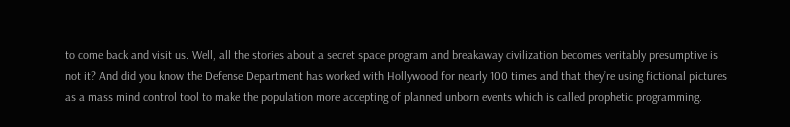to come back and visit us. Well, all the stories about a secret space program and breakaway civilization becomes veritably presumptive is not it? And did you know the Defense Department has worked with Hollywood for nearly 100 times and that they’re using fictional pictures as a mass mind control tool to make the population more accepting of planned unborn events which is called prophetic programming.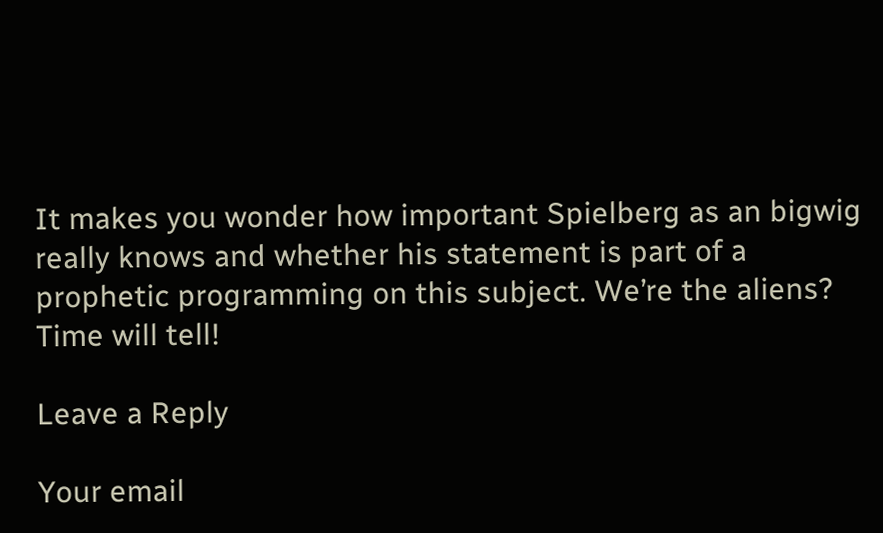It makes you wonder how important Spielberg as an bigwig really knows and whether his statement is part of a prophetic programming on this subject. We’re the aliens? Time will tell!

Leave a Reply

Your email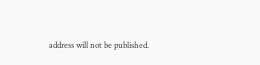address will not be published.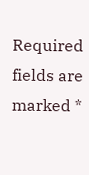Required fields are marked *